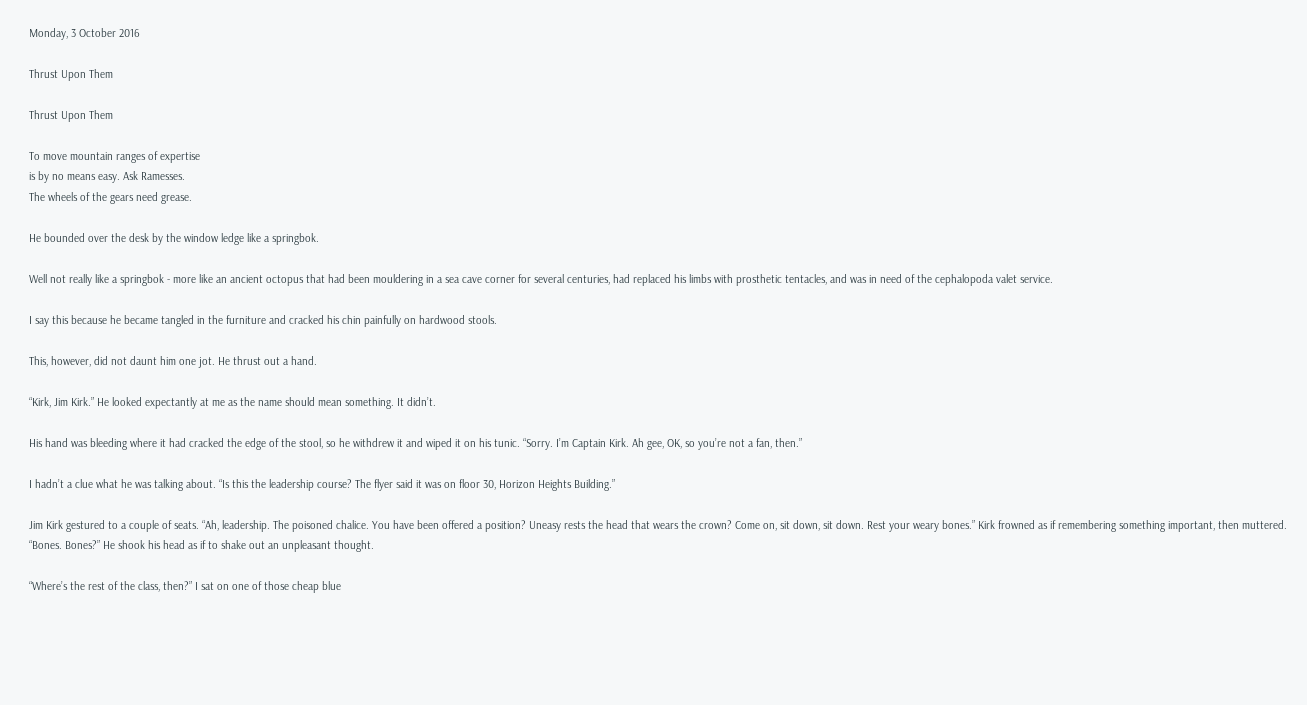Monday, 3 October 2016

Thrust Upon Them

Thrust Upon Them

To move mountain ranges of expertise
is by no means easy. Ask Ramesses.
The wheels of the gears need grease.

He bounded over the desk by the window ledge like a springbok.

Well not really like a springbok - more like an ancient octopus that had been mouldering in a sea cave corner for several centuries, had replaced his limbs with prosthetic tentacles, and was in need of the cephalopoda valet service.

I say this because he became tangled in the furniture and cracked his chin painfully on hardwood stools.

This, however, did not daunt him one jot. He thrust out a hand.

“Kirk, Jim Kirk.” He looked expectantly at me as the name should mean something. It didn’t.

His hand was bleeding where it had cracked the edge of the stool, so he withdrew it and wiped it on his tunic. “Sorry. I’m Captain Kirk. Ah gee, OK, so you’re not a fan, then.”

I hadn’t a clue what he was talking about. “Is this the leadership course? The flyer said it was on floor 30, Horizon Heights Building.”

Jim Kirk gestured to a couple of seats. “Ah, leadership. The poisoned chalice. You have been offered a position? Uneasy rests the head that wears the crown? Come on, sit down, sit down. Rest your weary bones.” Kirk frowned as if remembering something important, then muttered. “Bones. Bones?” He shook his head as if to shake out an unpleasant thought.

“Where’s the rest of the class, then?” I sat on one of those cheap blue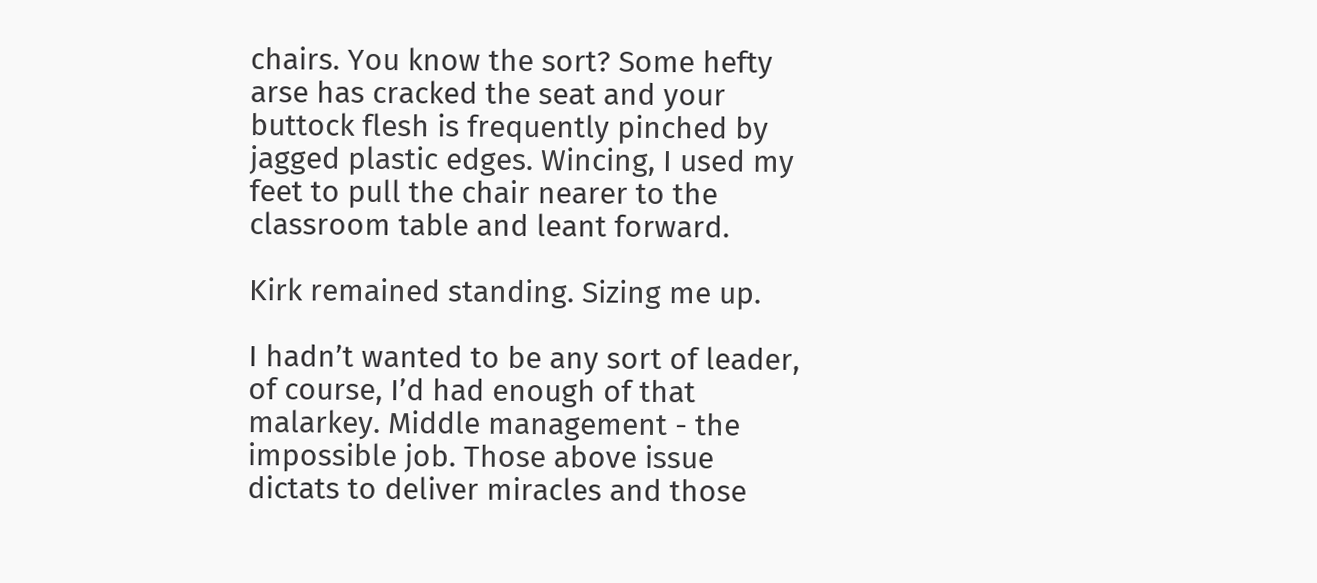chairs. You know the sort? Some hefty arse has cracked the seat and your buttock flesh is frequently pinched by jagged plastic edges. Wincing, I used my feet to pull the chair nearer to the classroom table and leant forward.

Kirk remained standing. Sizing me up.

I hadn’t wanted to be any sort of leader, of course, I’d had enough of that malarkey. Middle management - the impossible job. Those above issue dictats to deliver miracles and those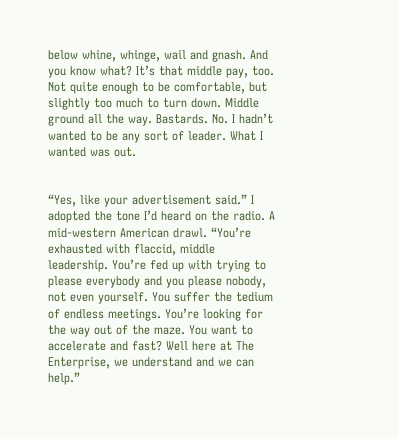below whine, whinge, wail and gnash. And you know what? It’s that middle pay, too. Not quite enough to be comfortable, but slightly too much to turn down. Middle ground all the way. Bastards. No. I hadn’t wanted to be any sort of leader. What I wanted was out.


“Yes, like your advertisement said.” I adopted the tone I’d heard on the radio. A mid-western American drawl. “You’re exhausted with flaccid, middle leadership. You’re fed up with trying to please everybody and you please nobody, not even yourself. You suffer the tedium of endless meetings. You’re looking for the way out of the maze. You want to accelerate and fast? Well here at The Enterprise, we understand and we can help.”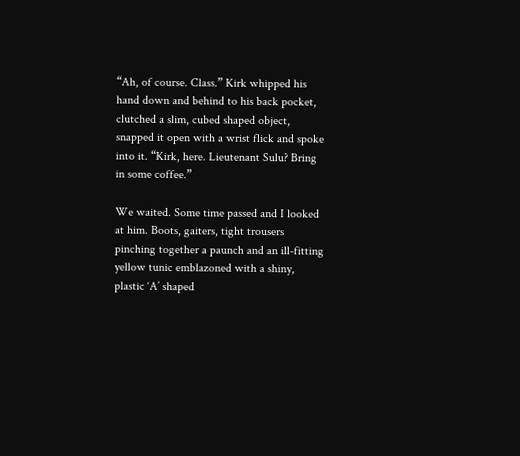“Ah, of course. Class.” Kirk whipped his hand down and behind to his back pocket, clutched a slim, cubed shaped object, snapped it open with a wrist flick and spoke into it. “Kirk, here. Lieutenant Sulu? Bring in some coffee.”

We waited. Some time passed and I looked at him. Boots, gaiters, tight trousers pinching together a paunch and an ill-fitting yellow tunic emblazoned with a shiny, plastic ‘A’ shaped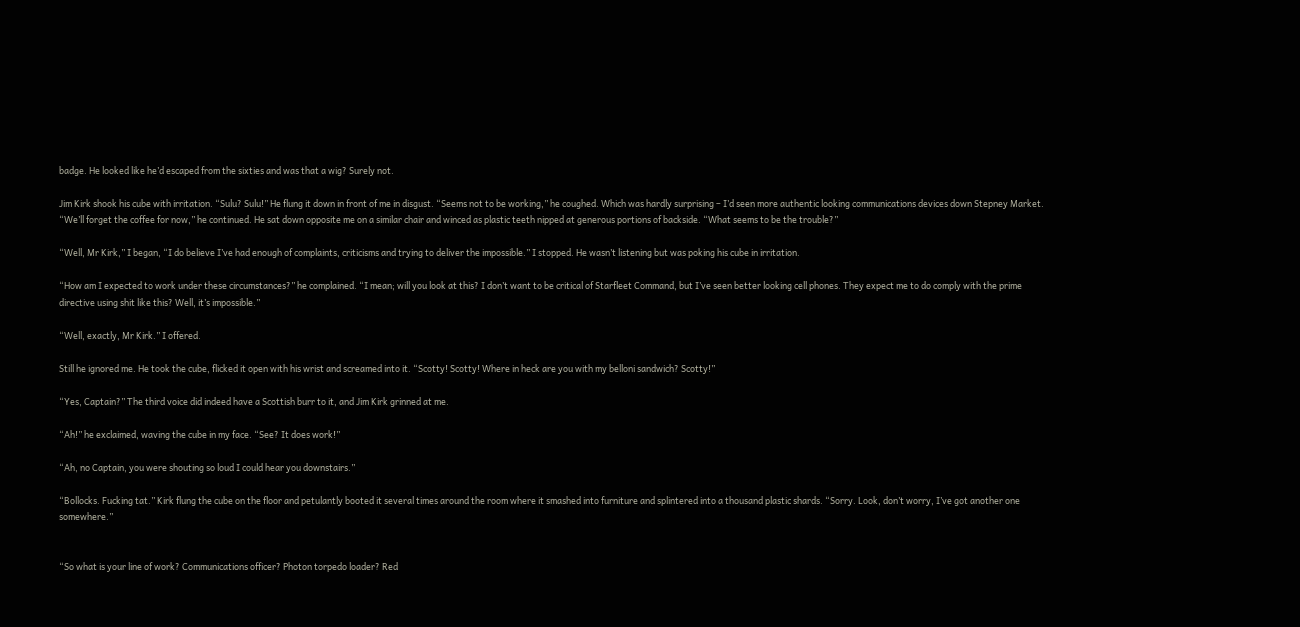badge. He looked like he’d escaped from the sixties and was that a wig? Surely not.

Jim Kirk shook his cube with irritation. “Sulu? Sulu!” He flung it down in front of me in disgust. “Seems not to be working,” he coughed. Which was hardly surprising – I’d seen more authentic looking communications devices down Stepney Market. “We’ll forget the coffee for now,” he continued. He sat down opposite me on a similar chair and winced as plastic teeth nipped at generous portions of backside. “What seems to be the trouble?”

“Well, Mr Kirk,” I began, “I do believe I’ve had enough of complaints, criticisms and trying to deliver the impossible.” I stopped. He wasn’t listening but was poking his cube in irritation.

“How am I expected to work under these circumstances?” he complained. “I mean; will you look at this? I don’t want to be critical of Starfleet Command, but I’ve seen better looking cell phones. They expect me to do comply with the prime directive using shit like this? Well, it’s impossible.”

“Well, exactly, Mr Kirk.” I offered.

Still he ignored me. He took the cube, flicked it open with his wrist and screamed into it. “Scotty! Scotty! Where in heck are you with my belloni sandwich? Scotty!”

“Yes, Captain?” The third voice did indeed have a Scottish burr to it, and Jim Kirk grinned at me.

“Ah!” he exclaimed, waving the cube in my face. “See? It does work!”

“Ah, no Captain, you were shouting so loud I could hear you downstairs.”

“Bollocks. Fucking tat.” Kirk flung the cube on the floor and petulantly booted it several times around the room where it smashed into furniture and splintered into a thousand plastic shards. “Sorry. Look, don’t worry, I’ve got another one somewhere.”


“So what is your line of work? Communications officer? Photon torpedo loader? Red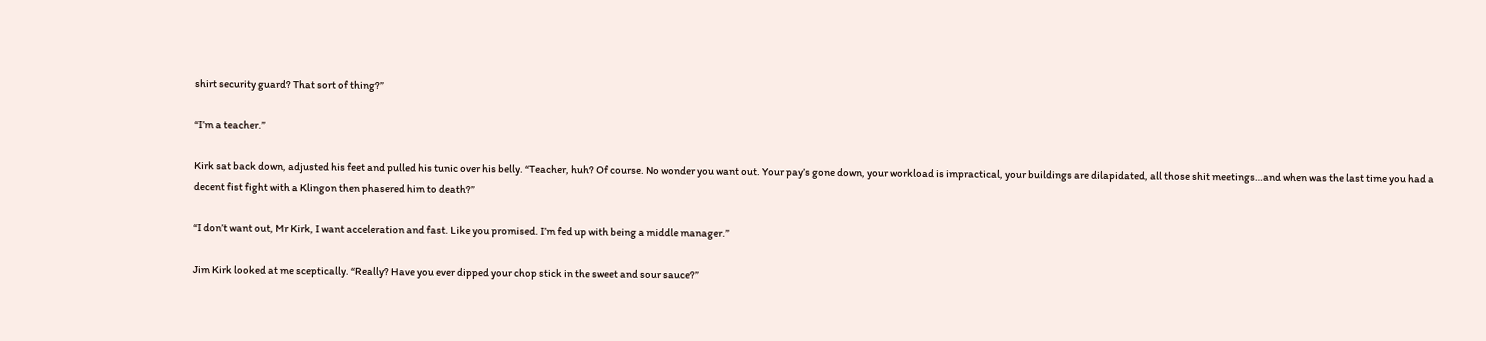shirt security guard? That sort of thing?”

“I’m a teacher.”

Kirk sat back down, adjusted his feet and pulled his tunic over his belly. “Teacher, huh? Of course. No wonder you want out. Your pay’s gone down, your workload is impractical, your buildings are dilapidated, all those shit meetings…and when was the last time you had a decent fist fight with a Klingon then phasered him to death?”

“I don’t want out, Mr Kirk, I want acceleration and fast. Like you promised. I’m fed up with being a middle manager.”

Jim Kirk looked at me sceptically. “Really? Have you ever dipped your chop stick in the sweet and sour sauce?”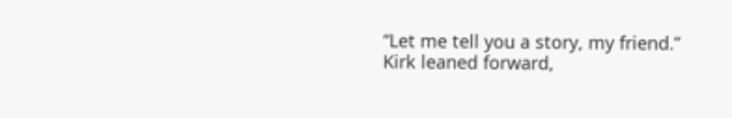“Let me tell you a story, my friend.” Kirk leaned forward,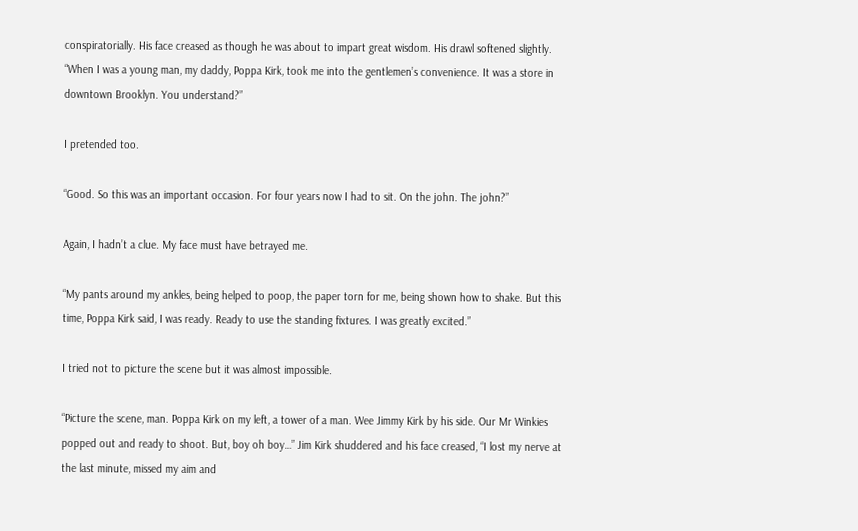conspiratorially. His face creased as though he was about to impart great wisdom. His drawl softened slightly. “When I was a young man, my daddy, Poppa Kirk, took me into the gentlemen’s convenience. It was a store in downtown Brooklyn. You understand?”

I pretended too.

“Good. So this was an important occasion. For four years now I had to sit. On the john. The john?”

Again, I hadn’t a clue. My face must have betrayed me.

“My pants around my ankles, being helped to poop, the paper torn for me, being shown how to shake. But this time, Poppa Kirk said, I was ready. Ready to use the standing fixtures. I was greatly excited.”

I tried not to picture the scene but it was almost impossible.

“Picture the scene, man. Poppa Kirk on my left, a tower of a man. Wee Jimmy Kirk by his side. Our Mr Winkies popped out and ready to shoot. But, boy oh boy…” Jim Kirk shuddered and his face creased, “I lost my nerve at the last minute, missed my aim and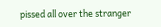pissed all over the stranger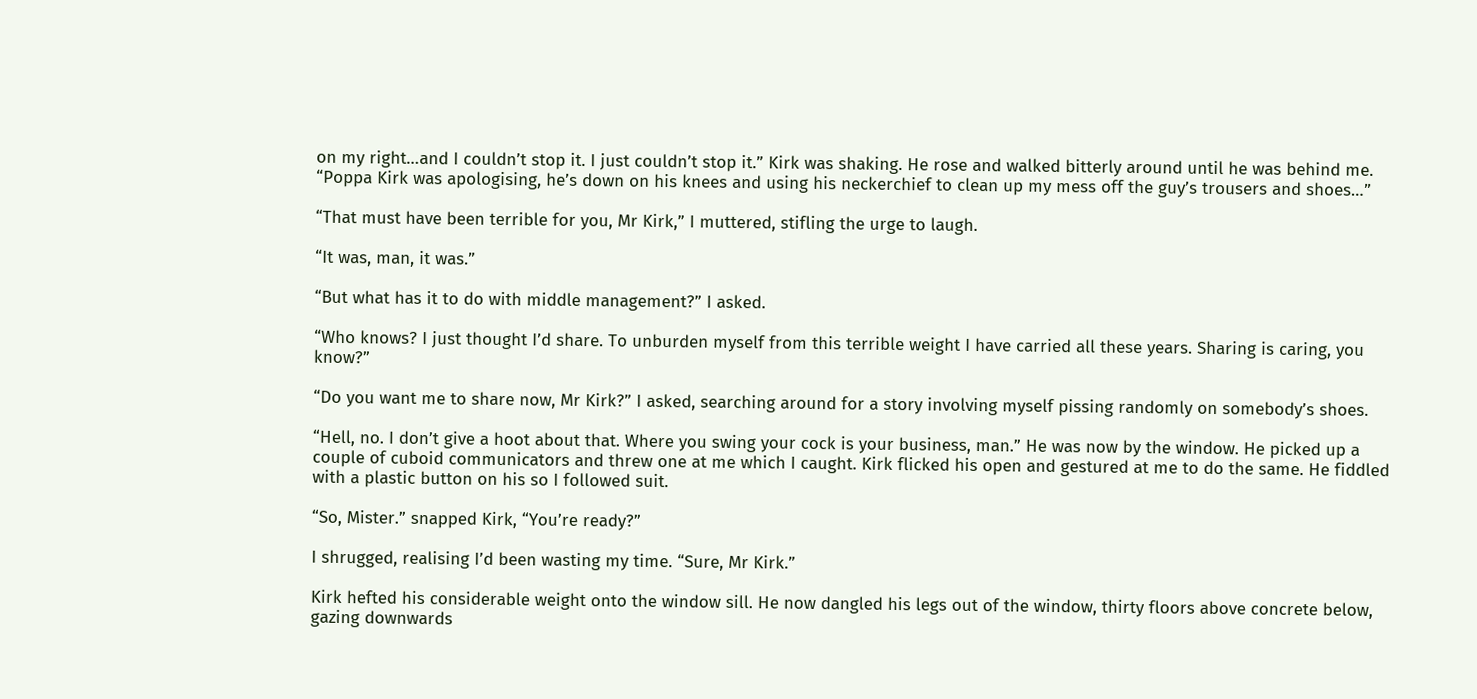on my right…and I couldn’t stop it. I just couldn’t stop it.” Kirk was shaking. He rose and walked bitterly around until he was behind me. “Poppa Kirk was apologising, he’s down on his knees and using his neckerchief to clean up my mess off the guy’s trousers and shoes…”

“That must have been terrible for you, Mr Kirk,” I muttered, stifling the urge to laugh.

“It was, man, it was.”

“But what has it to do with middle management?” I asked.

“Who knows? I just thought I’d share. To unburden myself from this terrible weight I have carried all these years. Sharing is caring, you know?”

“Do you want me to share now, Mr Kirk?” I asked, searching around for a story involving myself pissing randomly on somebody’s shoes.

“Hell, no. I don’t give a hoot about that. Where you swing your cock is your business, man.” He was now by the window. He picked up a couple of cuboid communicators and threw one at me which I caught. Kirk flicked his open and gestured at me to do the same. He fiddled with a plastic button on his so I followed suit.

“So, Mister.” snapped Kirk, “You’re ready?”

I shrugged, realising I’d been wasting my time. “Sure, Mr Kirk.”

Kirk hefted his considerable weight onto the window sill. He now dangled his legs out of the window, thirty floors above concrete below, gazing downwards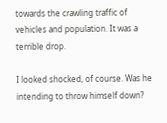towards the crawling traffic of vehicles and population. It was a terrible drop.

I looked shocked, of course. Was he intending to throw himself down?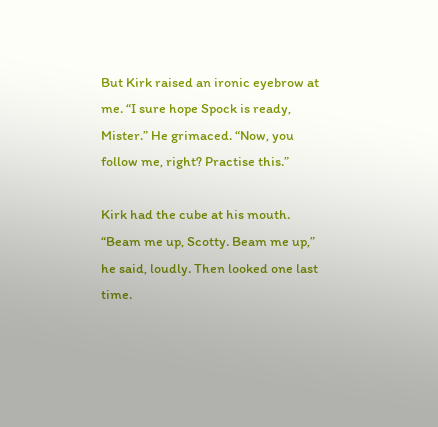But Kirk raised an ironic eyebrow at me. “I sure hope Spock is ready, Mister.” He grimaced. “Now, you follow me, right? Practise this.”

Kirk had the cube at his mouth. “Beam me up, Scotty. Beam me up,” he said, loudly. Then looked one last time.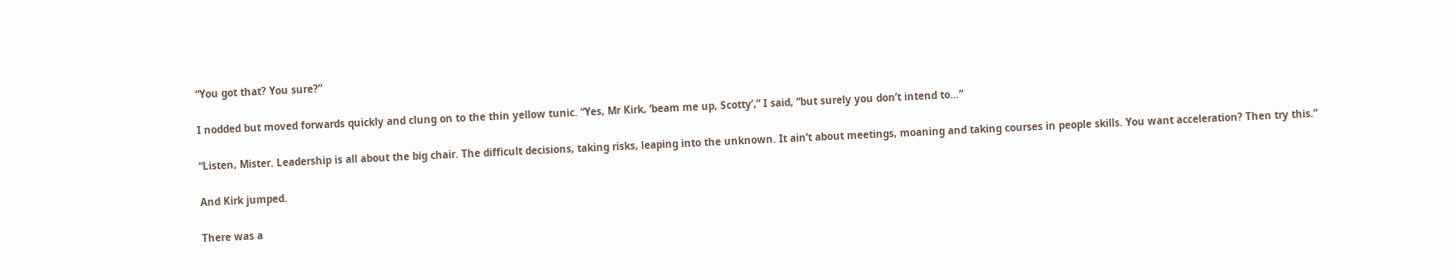“You got that? You sure?”

I nodded but moved forwards quickly and clung on to the thin yellow tunic. “Yes, Mr Kirk, ‘beam me up, Scotty’,” I said, “but surely you don’t intend to…”

“Listen, Mister. Leadership is all about the big chair. The difficult decisions, taking risks, leaping into the unknown. It ain’t about meetings, moaning and taking courses in people skills. You want acceleration? Then try this.”

And Kirk jumped.

There was a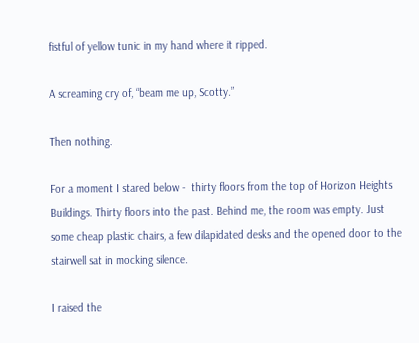fistful of yellow tunic in my hand where it ripped.

A screaming cry of, “beam me up, Scotty.”

Then nothing.

For a moment I stared below -  thirty floors from the top of Horizon Heights Buildings. Thirty floors into the past. Behind me, the room was empty. Just some cheap plastic chairs, a few dilapidated desks and the opened door to the stairwell sat in mocking silence.

I raised the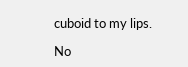cuboid to my lips.

No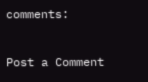comments:

Post a Comment